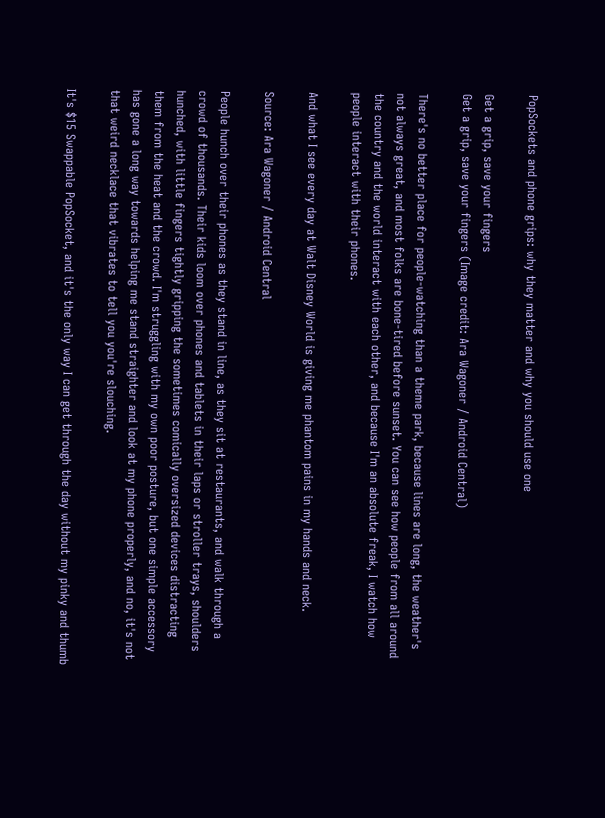PopSockets and phone grips: why they matter and why you should use one

Get a grip, save your fingers
Get a grip, save your fingers (Image credit: Ara Wagoner / Android Central)

There's no better place for people-watching than a theme park, because lines are long, the weather's not always great, and most folks are bone-tired before sunset. You can see how people from all around the country and the world interact with each other, and because I'm an absolute freak, I watch how people interact with their phones.

And what I see every day at Walt Disney World is giving me phantom pains in my hands and neck.

Source: Ara Wagoner / Android Central

People hunch over their phones as they stand in line, as they sit at restaurants, and walk through a crowd of thousands. Their kids loom over phones and tablets in their laps or stroller trays, shoulders hunched, with little fingers tightly gripping the sometimes comically oversized devices distracting them from the heat and the crowd. I'm struggling with my own poor posture, but one simple accessory has gone a long way towards helping me stand straighter and look at my phone properly, and no, it's not that weird necklace that vibrates to tell you you're slouching.

It's $15 Swappable PopSocket, and it's the only way I can get through the day without my pinky and thumb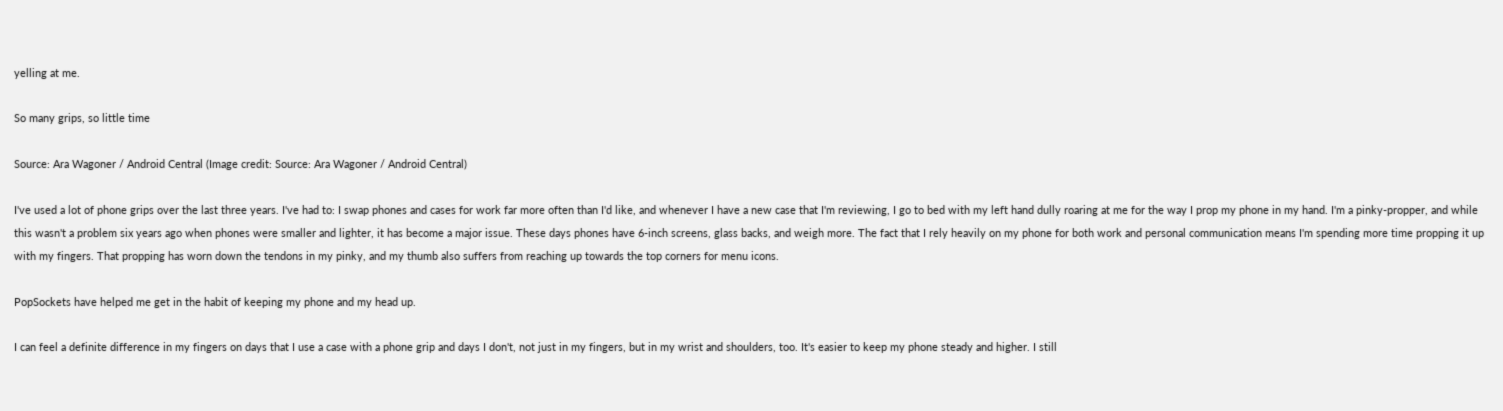yelling at me.

So many grips, so little time

Source: Ara Wagoner / Android Central (Image credit: Source: Ara Wagoner / Android Central)

I've used a lot of phone grips over the last three years. I've had to: I swap phones and cases for work far more often than I'd like, and whenever I have a new case that I'm reviewing, I go to bed with my left hand dully roaring at me for the way I prop my phone in my hand. I'm a pinky-propper, and while this wasn't a problem six years ago when phones were smaller and lighter, it has become a major issue. These days phones have 6-inch screens, glass backs, and weigh more. The fact that I rely heavily on my phone for both work and personal communication means I'm spending more time propping it up with my fingers. That propping has worn down the tendons in my pinky, and my thumb also suffers from reaching up towards the top corners for menu icons.

PopSockets have helped me get in the habit of keeping my phone and my head up.

I can feel a definite difference in my fingers on days that I use a case with a phone grip and days I don't, not just in my fingers, but in my wrist and shoulders, too. It's easier to keep my phone steady and higher. I still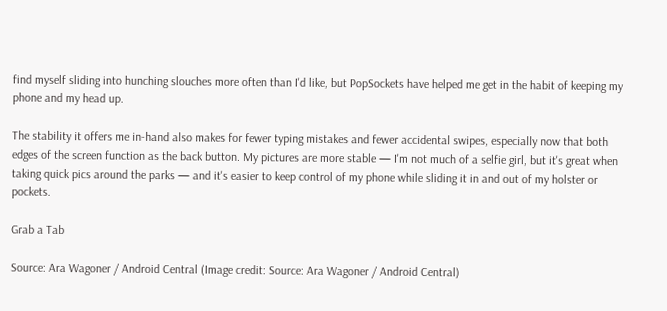find myself sliding into hunching slouches more often than I'd like, but PopSockets have helped me get in the habit of keeping my phone and my head up.

The stability it offers me in-hand also makes for fewer typing mistakes and fewer accidental swipes, especially now that both edges of the screen function as the back button. My pictures are more stable — I'm not much of a selfie girl, but it's great when taking quick pics around the parks — and it's easier to keep control of my phone while sliding it in and out of my holster or pockets.

Grab a Tab

Source: Ara Wagoner / Android Central (Image credit: Source: Ara Wagoner / Android Central)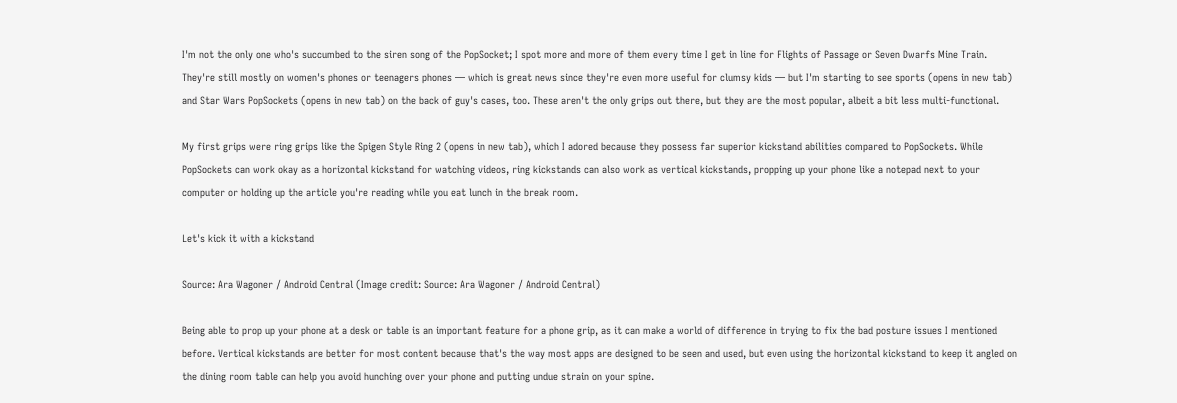I'm not the only one who's succumbed to the siren song of the PopSocket; I spot more and more of them every time I get in line for Flights of Passage or Seven Dwarfs Mine Train. They're still mostly on women's phones or teenagers phones — which is great news since they're even more useful for clumsy kids — but I'm starting to see sports (opens in new tab) and Star Wars PopSockets (opens in new tab) on the back of guy's cases, too. These aren't the only grips out there, but they are the most popular, albeit a bit less multi-functional.

My first grips were ring grips like the Spigen Style Ring 2 (opens in new tab), which I adored because they possess far superior kickstand abilities compared to PopSockets. While PopSockets can work okay as a horizontal kickstand for watching videos, ring kickstands can also work as vertical kickstands, propping up your phone like a notepad next to your computer or holding up the article you're reading while you eat lunch in the break room.

Let's kick it with a kickstand

Source: Ara Wagoner / Android Central (Image credit: Source: Ara Wagoner / Android Central)

Being able to prop up your phone at a desk or table is an important feature for a phone grip, as it can make a world of difference in trying to fix the bad posture issues I mentioned before. Vertical kickstands are better for most content because that's the way most apps are designed to be seen and used, but even using the horizontal kickstand to keep it angled on the dining room table can help you avoid hunching over your phone and putting undue strain on your spine.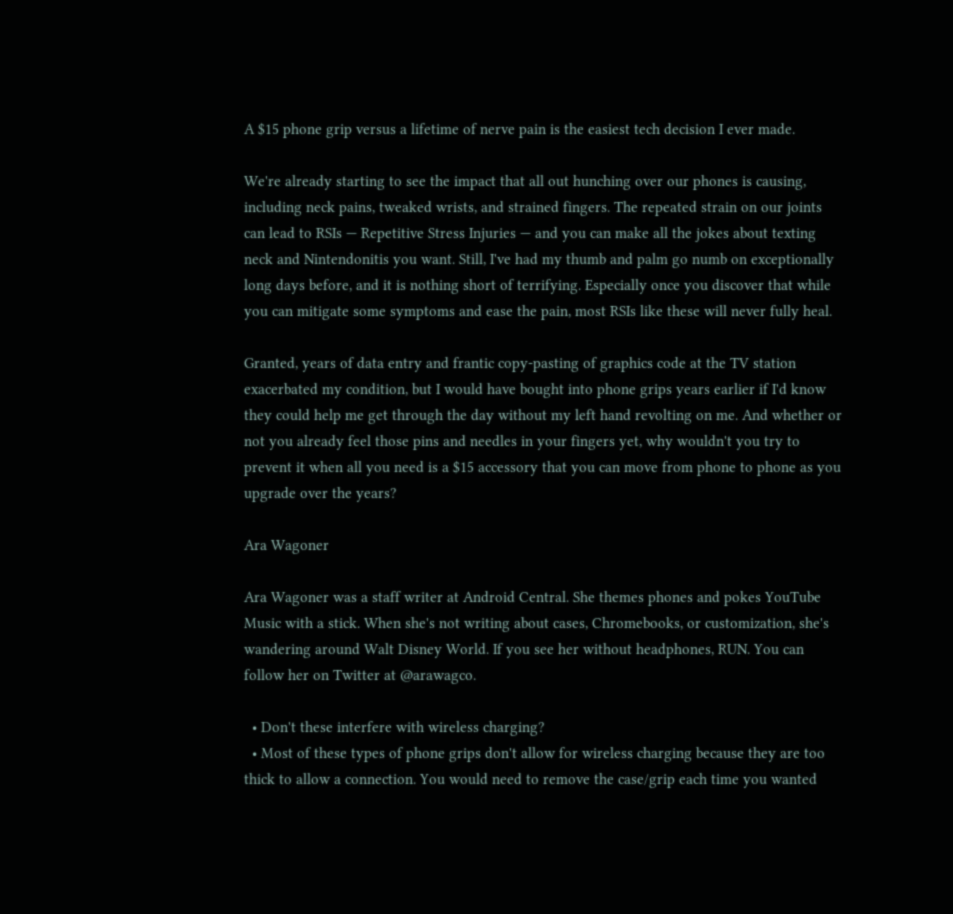A $15 phone grip versus a lifetime of nerve pain is the easiest tech decision I ever made.

We're already starting to see the impact that all out hunching over our phones is causing, including neck pains, tweaked wrists, and strained fingers. The repeated strain on our joints can lead to RSIs — Repetitive Stress Injuries — and you can make all the jokes about texting neck and Nintendonitis you want. Still, I've had my thumb and palm go numb on exceptionally long days before, and it is nothing short of terrifying. Especially once you discover that while you can mitigate some symptoms and ease the pain, most RSIs like these will never fully heal.

Granted, years of data entry and frantic copy-pasting of graphics code at the TV station exacerbated my condition, but I would have bought into phone grips years earlier if I'd know they could help me get through the day without my left hand revolting on me. And whether or not you already feel those pins and needles in your fingers yet, why wouldn't you try to prevent it when all you need is a $15 accessory that you can move from phone to phone as you upgrade over the years?

Ara Wagoner

Ara Wagoner was a staff writer at Android Central. She themes phones and pokes YouTube Music with a stick. When she's not writing about cases, Chromebooks, or customization, she's wandering around Walt Disney World. If you see her without headphones, RUN. You can follow her on Twitter at @arawagco.

  • Don't these interfere with wireless charging?
  • Most of these types of phone grips don't allow for wireless charging because they are too thick to allow a connection. You would need to remove the case/grip each time you wanted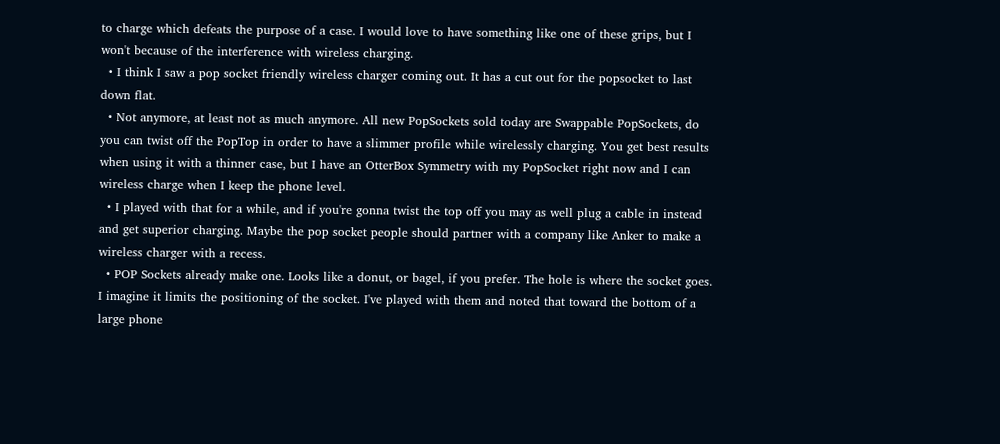to charge which defeats the purpose of a case. I would love to have something like one of these grips, but I won't because of the interference with wireless charging.
  • I think I saw a pop socket friendly wireless charger coming out. It has a cut out for the popsocket to last down flat.
  • Not anymore, at least not as much anymore. All new PopSockets sold today are Swappable PopSockets, do you can twist off the PopTop in order to have a slimmer profile while wirelessly charging. You get best results when using it with a thinner case, but I have an OtterBox Symmetry with my PopSocket right now and I can wireless charge when I keep the phone level.
  • I played with that for a while, and if you're gonna twist the top off you may as well plug a cable in instead and get superior charging. Maybe the pop socket people should partner with a company like Anker to make a wireless charger with a recess.
  • POP Sockets already make one. Looks like a donut, or bagel, if you prefer. The hole is where the socket goes. I imagine it limits the positioning of the socket. I've played with them and noted that toward the bottom of a large phone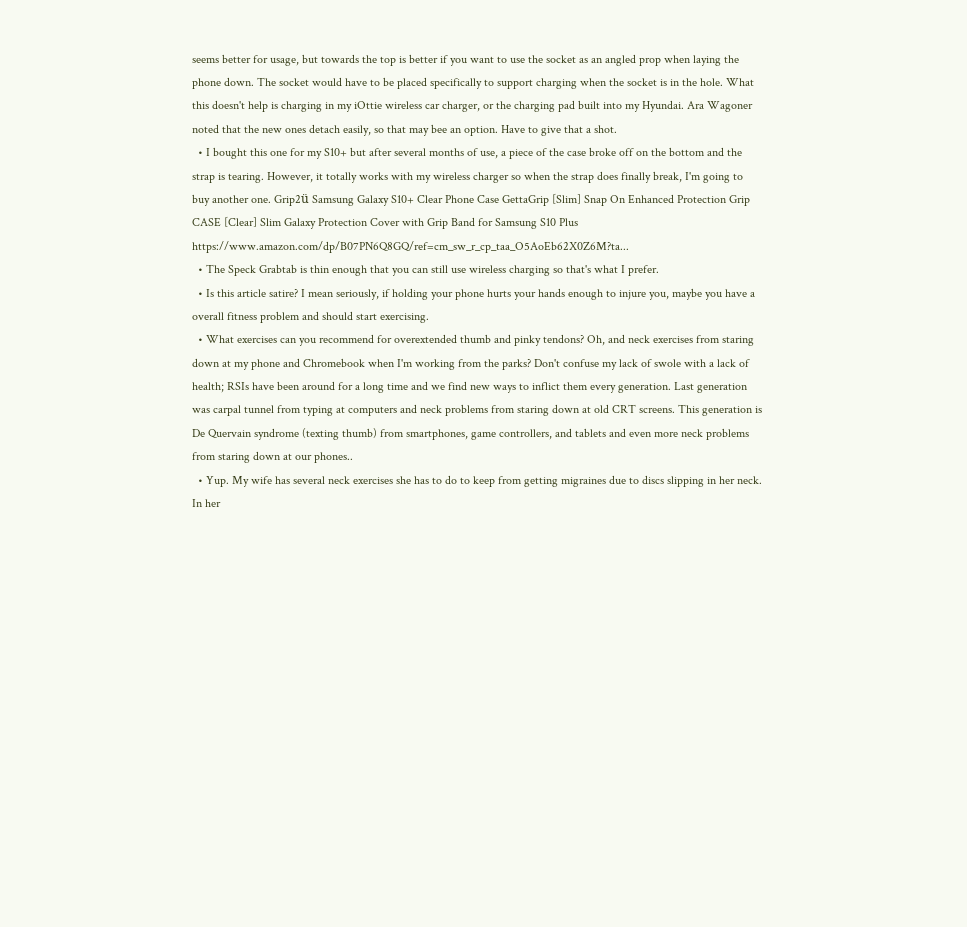seems better for usage, but towards the top is better if you want to use the socket as an angled prop when laying the phone down. The socket would have to be placed specifically to support charging when the socket is in the hole. What this doesn't help is charging in my iOttie wireless car charger, or the charging pad built into my Hyundai. Ara Wagoner noted that the new ones detach easily, so that may bee an option. Have to give that a shot.
  • I bought this one for my S10+ but after several months of use, a piece of the case broke off on the bottom and the strap is tearing. However, it totally works with my wireless charger so when the strap does finally break, I'm going to buy another one. Grip2ü Samsung Galaxy S10+ Clear Phone Case GettaGrip [Slim] Snap On Enhanced Protection Grip CASE [Clear] Slim Galaxy Protection Cover with Grip Band for Samsung S10 Plus https://www.amazon.com/dp/B07PN6Q8GQ/ref=cm_sw_r_cp_taa_O5AoEb62X0Z6M?ta...
  • The Speck Grabtab is thin enough that you can still use wireless charging so that's what I prefer.
  • Is this article satire? I mean seriously, if holding your phone hurts your hands enough to injure you, maybe you have a overall fitness problem and should start exercising.
  • What exercises can you recommend for overextended thumb and pinky tendons? Oh, and neck exercises from staring down at my phone and Chromebook when I'm working from the parks? Don't confuse my lack of swole with a lack of health; RSIs have been around for a long time and we find new ways to inflict them every generation. Last generation was carpal tunnel from typing at computers and neck problems from staring down at old CRT screens. This generation is De Quervain syndrome (texting thumb) from smartphones, game controllers, and tablets and even more neck problems from staring down at our phones..
  • Yup. My wife has several neck exercises she has to do to keep from getting migraines due to discs slipping in her neck. In her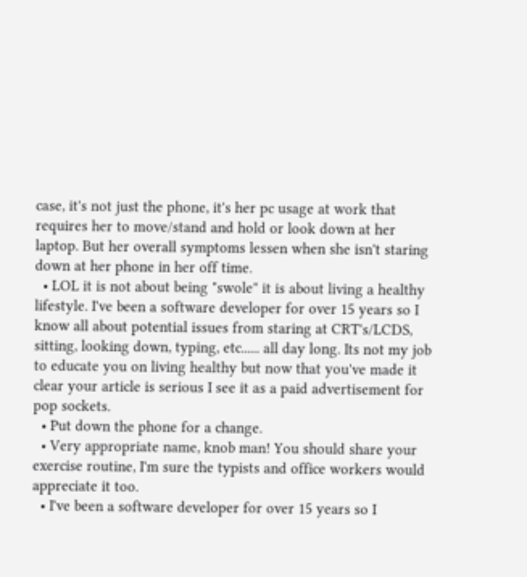case, it's not just the phone, it's her pc usage at work that requires her to move/stand and hold or look down at her laptop. But her overall symptoms lessen when she isn't staring down at her phone in her off time.
  • LOL it is not about being "swole" it is about living a healthy lifestyle. I've been a software developer for over 15 years so I know all about potential issues from staring at CRT's/LCDS, sitting, looking down, typing, etc...... all day long. Its not my job to educate you on living healthy but now that you've made it clear your article is serious I see it as a paid advertisement for pop sockets.
  • Put down the phone for a change.
  • Very appropriate name, knob man! You should share your exercise routine, I'm sure the typists and office workers would appreciate it too.
  • I've been a software developer for over 15 years so I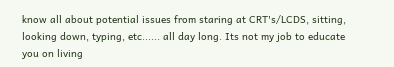know all about potential issues from staring at CRT's/LCDS, sitting, looking down, typing, etc...... all day long. Its not my job to educate you on living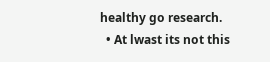healthy go research.
  • At lwast its not this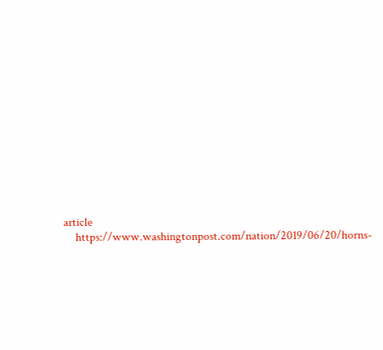article
    https://www.washingtonpost.com/nation/2019/06/20/horns-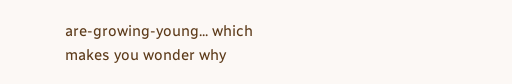are-growing-young... which makes you wonder why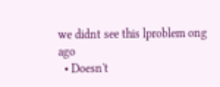we didnt see this lproblem ong ago
  • Doesn't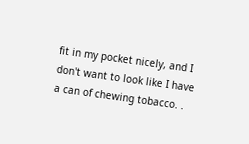fit in my pocket nicely, and I don't want to look like I have a can of chewing tobacco. .